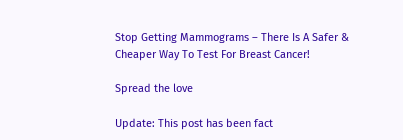Stop Getting Mammograms – There Is A Safer & Cheaper Way To Test For Breast Cancer!

Spread the love

Update: This post has been fact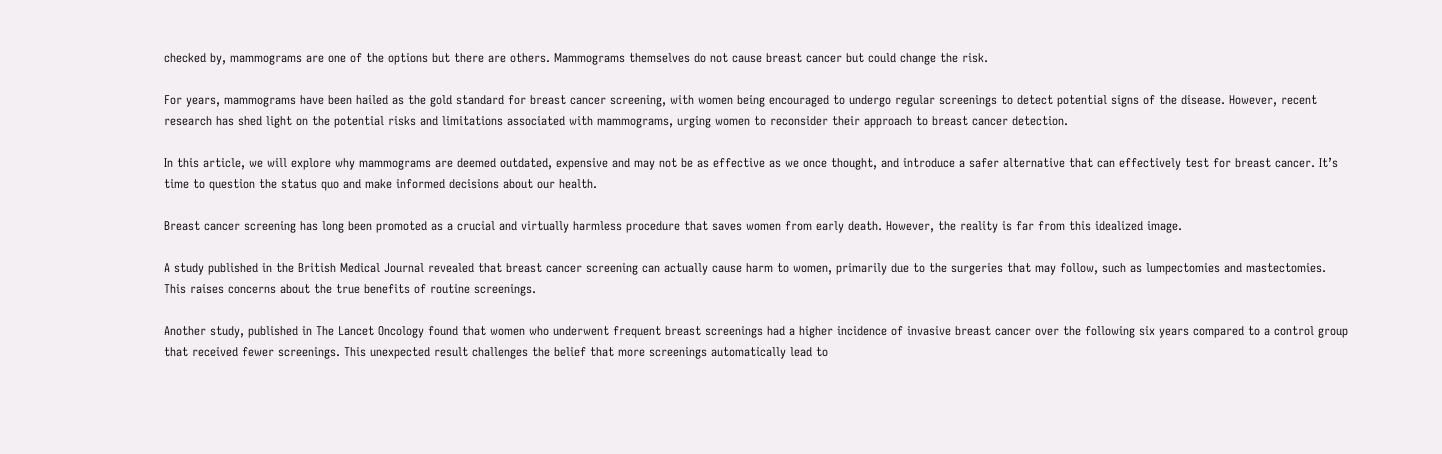checked by, mammograms are one of the options but there are others. Mammograms themselves do not cause breast cancer but could change the risk.

For years, mammograms have been hailed as the gold standard for breast cancer screening, with women being encouraged to undergo regular screenings to detect potential signs of the disease. However, recent research has shed light on the potential risks and limitations associated with mammograms, urging women to reconsider their approach to breast cancer detection.

In this article, we will explore why mammograms are deemed outdated, expensive and may not be as effective as we once thought, and introduce a safer alternative that can effectively test for breast cancer. It’s time to question the status quo and make informed decisions about our health.

Breast cancer screening has long been promoted as a crucial and virtually harmless procedure that saves women from early death. However, the reality is far from this idealized image.

A study published in the British Medical Journal revealed that breast cancer screening can actually cause harm to women, primarily due to the surgeries that may follow, such as lumpectomies and mastectomies. This raises concerns about the true benefits of routine screenings.

Another study, published in The Lancet Oncology found that women who underwent frequent breast screenings had a higher incidence of invasive breast cancer over the following six years compared to a control group that received fewer screenings. This unexpected result challenges the belief that more screenings automatically lead to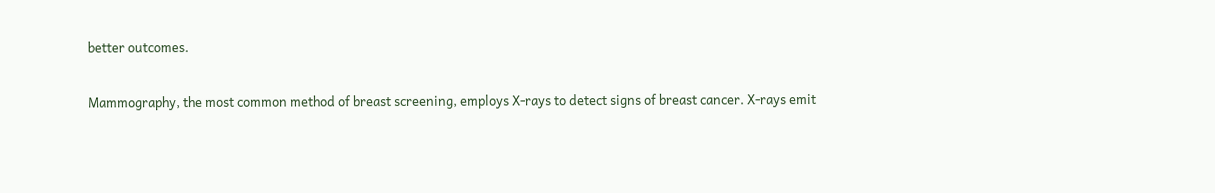better outcomes.

Mammography, the most common method of breast screening, employs X-rays to detect signs of breast cancer. X-rays emit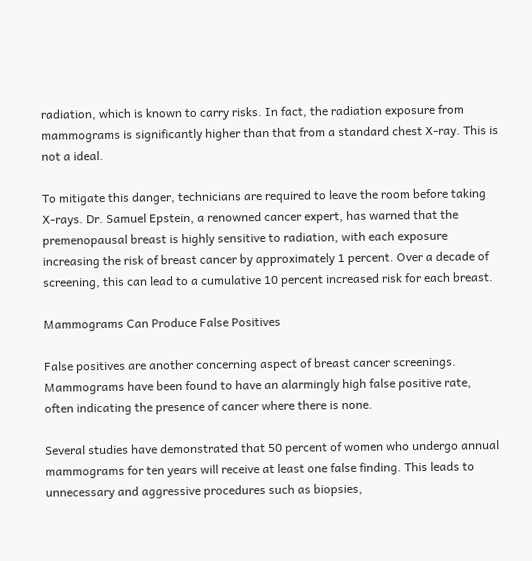radiation, which is known to carry risks. In fact, the radiation exposure from mammograms is significantly higher than that from a standard chest X-ray. This is not a ideal.

To mitigate this danger, technicians are required to leave the room before taking X-rays. Dr. Samuel Epstein, a renowned cancer expert, has warned that the premenopausal breast is highly sensitive to radiation, with each exposure increasing the risk of breast cancer by approximately 1 percent. Over a decade of screening, this can lead to a cumulative 10 percent increased risk for each breast.

Mammograms Can Produce False Positives

False positives are another concerning aspect of breast cancer screenings. Mammograms have been found to have an alarmingly high false positive rate, often indicating the presence of cancer where there is none.

Several studies have demonstrated that 50 percent of women who undergo annual mammograms for ten years will receive at least one false finding. This leads to unnecessary and aggressive procedures such as biopsies,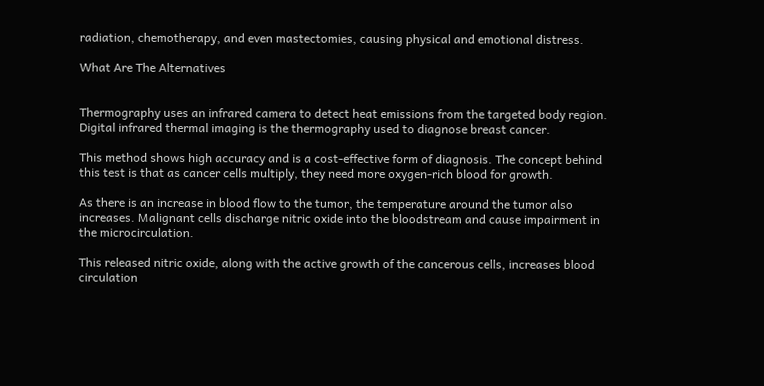radiation, chemotherapy, and even mastectomies, causing physical and emotional distress.

What Are The Alternatives


Thermography uses an infrared camera to detect heat emissions from the targeted body region. Digital infrared thermal imaging is the thermography used to diagnose breast cancer.

This method shows high accuracy and is a cost-effective form of diagnosis. The concept behind this test is that as cancer cells multiply, they need more oxygen-rich blood for growth.

As there is an increase in blood flow to the tumor, the temperature around the tumor also increases. Malignant cells discharge nitric oxide into the bloodstream and cause impairment in the microcirculation.

This released nitric oxide, along with the active growth of the cancerous cells, increases blood circulation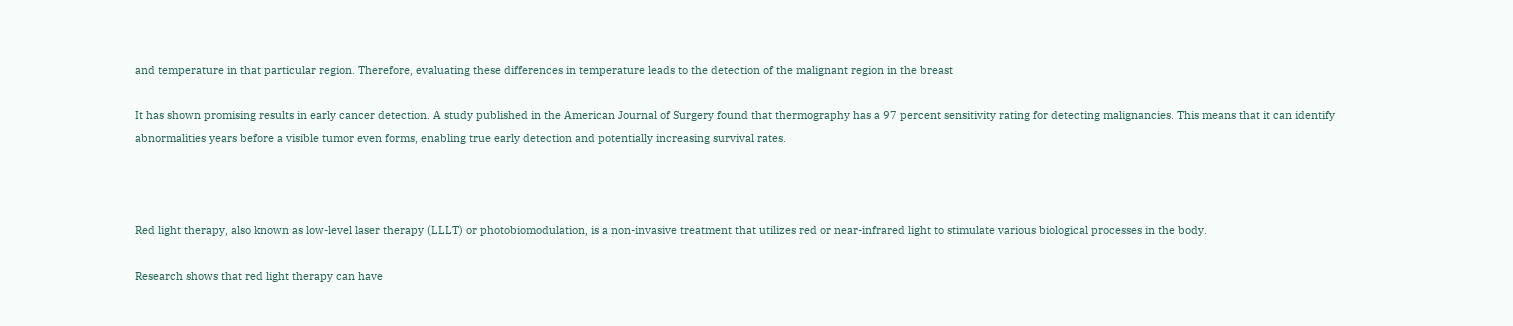and temperature in that particular region. Therefore, evaluating these differences in temperature leads to the detection of the malignant region in the breast

It has shown promising results in early cancer detection. A study published in the American Journal of Surgery found that thermography has a 97 percent sensitivity rating for detecting malignancies. This means that it can identify abnormalities years before a visible tumor even forms, enabling true early detection and potentially increasing survival rates.



Red light therapy, also known as low-level laser therapy (LLLT) or photobiomodulation, is a non-invasive treatment that utilizes red or near-infrared light to stimulate various biological processes in the body.

Research shows that red light therapy can have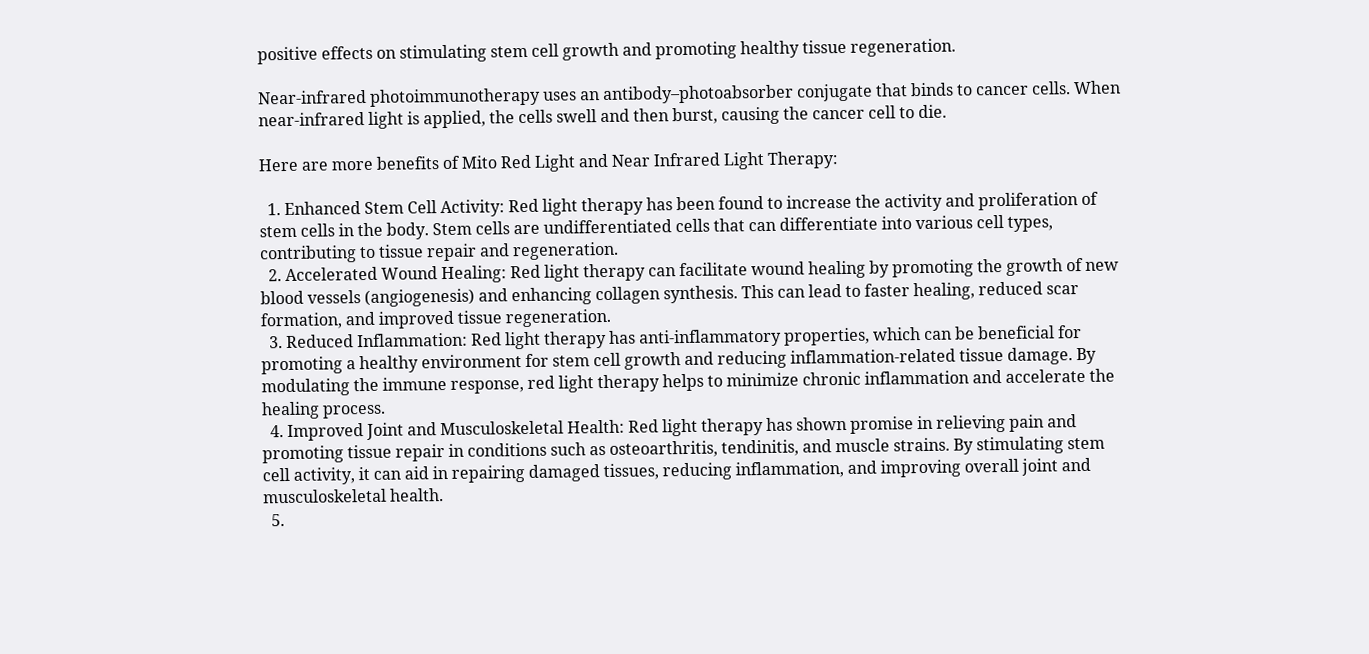positive effects on stimulating stem cell growth and promoting healthy tissue regeneration.

Near-infrared photoimmunotherapy uses an antibody–photoabsorber conjugate that binds to cancer cells. When near-infrared light is applied, the cells swell and then burst, causing the cancer cell to die.

Here are more benefits of Mito Red Light and Near Infrared Light Therapy:

  1. Enhanced Stem Cell Activity: Red light therapy has been found to increase the activity and proliferation of stem cells in the body. Stem cells are undifferentiated cells that can differentiate into various cell types, contributing to tissue repair and regeneration.
  2. Accelerated Wound Healing: Red light therapy can facilitate wound healing by promoting the growth of new blood vessels (angiogenesis) and enhancing collagen synthesis. This can lead to faster healing, reduced scar formation, and improved tissue regeneration.
  3. Reduced Inflammation: Red light therapy has anti-inflammatory properties, which can be beneficial for promoting a healthy environment for stem cell growth and reducing inflammation-related tissue damage. By modulating the immune response, red light therapy helps to minimize chronic inflammation and accelerate the healing process.
  4. Improved Joint and Musculoskeletal Health: Red light therapy has shown promise in relieving pain and promoting tissue repair in conditions such as osteoarthritis, tendinitis, and muscle strains. By stimulating stem cell activity, it can aid in repairing damaged tissues, reducing inflammation, and improving overall joint and musculoskeletal health.
  5.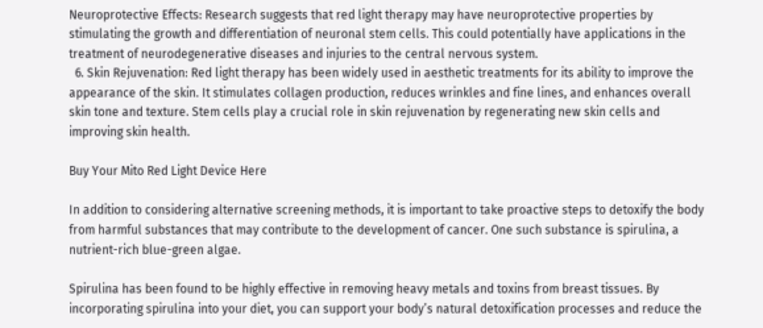Neuroprotective Effects: Research suggests that red light therapy may have neuroprotective properties by stimulating the growth and differentiation of neuronal stem cells. This could potentially have applications in the treatment of neurodegenerative diseases and injuries to the central nervous system.
  6. Skin Rejuvenation: Red light therapy has been widely used in aesthetic treatments for its ability to improve the appearance of the skin. It stimulates collagen production, reduces wrinkles and fine lines, and enhances overall skin tone and texture. Stem cells play a crucial role in skin rejuvenation by regenerating new skin cells and improving skin health.

Buy Your Mito Red Light Device Here

In addition to considering alternative screening methods, it is important to take proactive steps to detoxify the body from harmful substances that may contribute to the development of cancer. One such substance is spirulina, a nutrient-rich blue-green algae.

Spirulina has been found to be highly effective in removing heavy metals and toxins from breast tissues. By incorporating spirulina into your diet, you can support your body’s natural detoxification processes and reduce the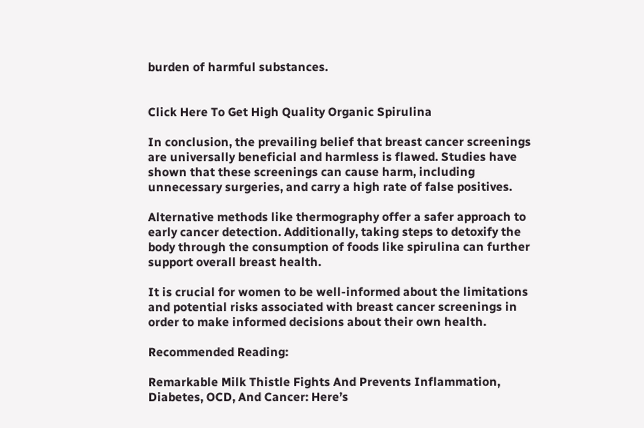burden of harmful substances.


Click Here To Get High Quality Organic Spirulina

In conclusion, the prevailing belief that breast cancer screenings are universally beneficial and harmless is flawed. Studies have shown that these screenings can cause harm, including unnecessary surgeries, and carry a high rate of false positives.

Alternative methods like thermography offer a safer approach to early cancer detection. Additionally, taking steps to detoxify the body through the consumption of foods like spirulina can further support overall breast health.

It is crucial for women to be well-informed about the limitations and potential risks associated with breast cancer screenings in order to make informed decisions about their own health.

Recommended Reading:

Remarkable Milk Thistle Fights And Prevents Inflammation, Diabetes, OCD, And Cancer: Here’s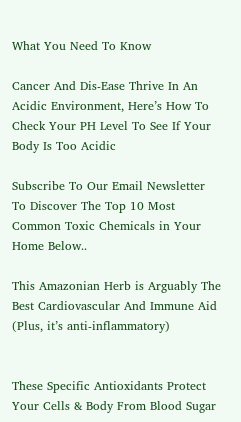What You Need To Know

Cancer And Dis-Ease Thrive In An Acidic Environment, Here’s How To Check Your PH Level To See If Your Body Is Too Acidic

Subscribe To Our Email Newsletter To Discover The Top 10 Most Common Toxic Chemicals in Your Home Below..

This Amazonian Herb is Arguably The Best Cardiovascular And Immune Aid (Plus, it’s anti-inflammatory)


These Specific Antioxidants Protect Your Cells & Body From Blood Sugar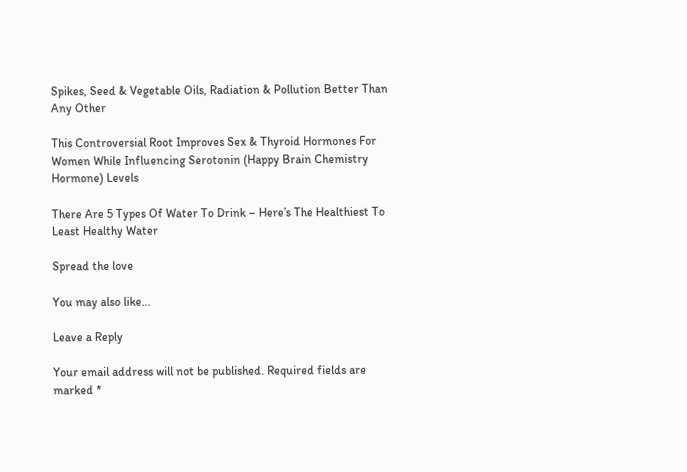Spikes, Seed & Vegetable Oils, Radiation & Pollution Better Than Any Other

This Controversial Root Improves Sex & Thyroid Hormones For Women While Influencing Serotonin (Happy Brain Chemistry Hormone) Levels

There Are 5 Types Of Water To Drink – Here’s The Healthiest To Least Healthy Water

Spread the love

You may also like...

Leave a Reply

Your email address will not be published. Required fields are marked *